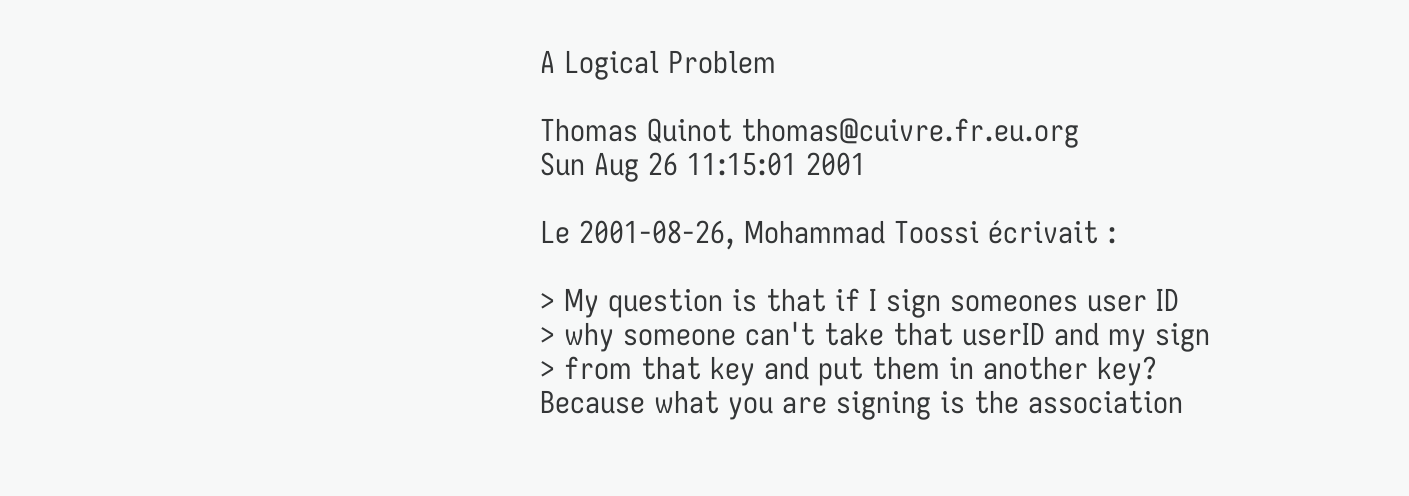A Logical Problem

Thomas Quinot thomas@cuivre.fr.eu.org
Sun Aug 26 11:15:01 2001

Le 2001-08-26, Mohammad Toossi écrivait :

> My question is that if I sign someones user ID
> why someone can't take that userID and my sign
> from that key and put them in another key?
Because what you are signing is the association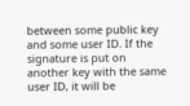between some public key and some user ID. If the signature is put on another key with the same user ID, it will be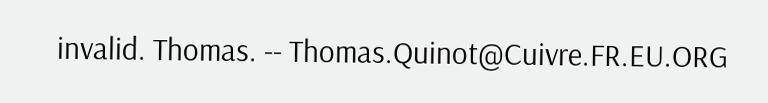invalid. Thomas. -- Thomas.Quinot@Cuivre.FR.EU.ORG